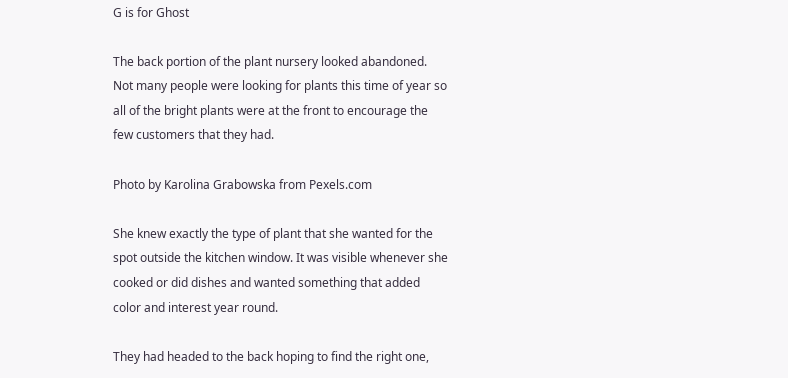G is for Ghost

The back portion of the plant nursery looked abandoned. Not many people were looking for plants this time of year so all of the bright plants were at the front to encourage the few customers that they had.

Photo by Karolina Grabowska from Pexels.com

She knew exactly the type of plant that she wanted for the spot outside the kitchen window. It was visible whenever she cooked or did dishes and wanted something that added color and interest year round.

They had headed to the back hoping to find the right one,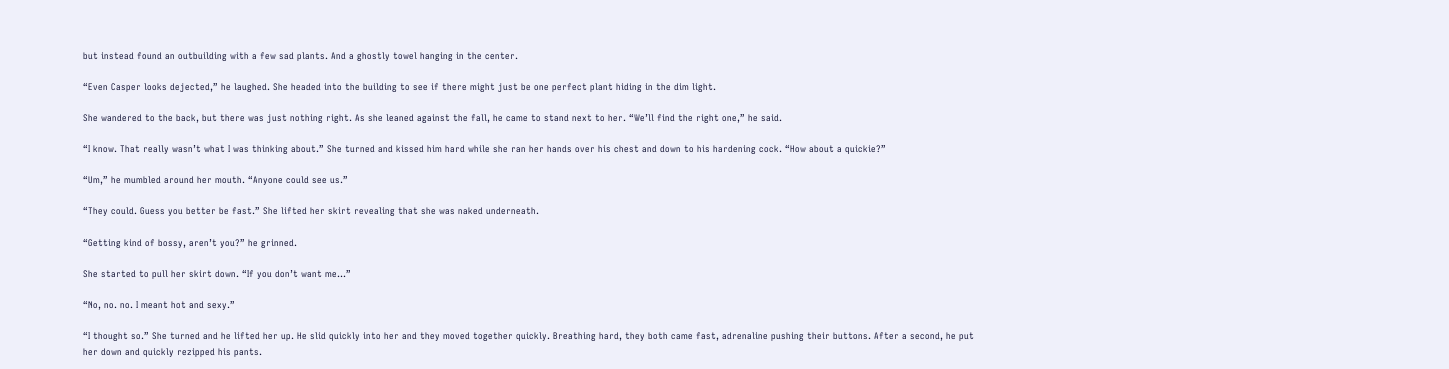but instead found an outbuilding with a few sad plants. And a ghostly towel hanging in the center.

“Even Casper looks dejected,” he laughed. She headed into the building to see if there might just be one perfect plant hiding in the dim light.

She wandered to the back, but there was just nothing right. As she leaned against the fall, he came to stand next to her. “We’ll find the right one,” he said.

“I know. That really wasn’t what I was thinking about.” She turned and kissed him hard while she ran her hands over his chest and down to his hardening cock. “How about a quickie?”

“Um,” he mumbled around her mouth. “Anyone could see us.”

“They could. Guess you better be fast.” She lifted her skirt revealing that she was naked underneath.

“Getting kind of bossy, aren’t you?” he grinned.

She started to pull her skirt down. “If you don’t want me…”

“No, no. no. I meant hot and sexy.”

“I thought so.” She turned and he lifted her up. He slid quickly into her and they moved together quickly. Breathing hard, they both came fast, adrenaline pushing their buttons. After a second, he put her down and quickly rezipped his pants.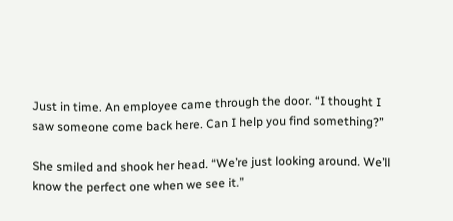Just in time. An employee came through the door. “I thought I saw someone come back here. Can I help you find something?”

She smiled and shook her head. “We’re just looking around. We’ll know the perfect one when we see it.”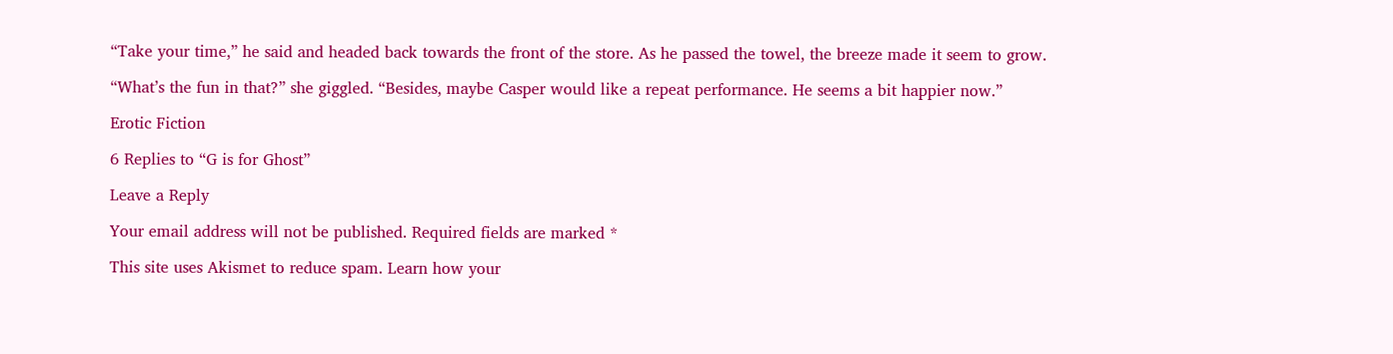“Take your time,” he said and headed back towards the front of the store. As he passed the towel, the breeze made it seem to grow.

“What’s the fun in that?” she giggled. “Besides, maybe Casper would like a repeat performance. He seems a bit happier now.”

Erotic Fiction

6 Replies to “G is for Ghost”

Leave a Reply

Your email address will not be published. Required fields are marked *

This site uses Akismet to reduce spam. Learn how your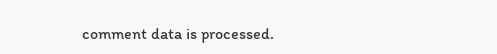comment data is processed.